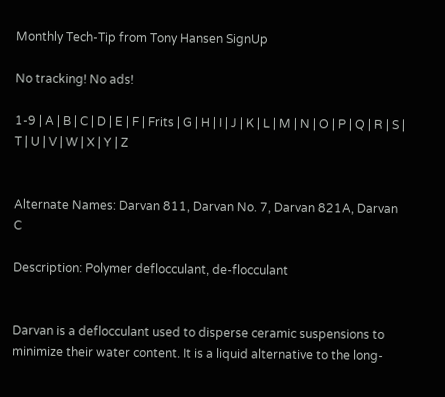Monthly Tech-Tip from Tony Hansen SignUp

No tracking! No ads!

1-9 | A | B | C | D | E | F | Frits | G | H | I | J | K | L | M | N | O | P | Q | R | S | T | U | V | W | X | Y | Z


Alternate Names: Darvan 811, Darvan No. 7, Darvan 821A, Darvan C

Description: Polymer deflocculant, de-flocculant


Darvan is a deflocculant used to disperse ceramic suspensions to minimize their water content. It is a liquid alternative to the long-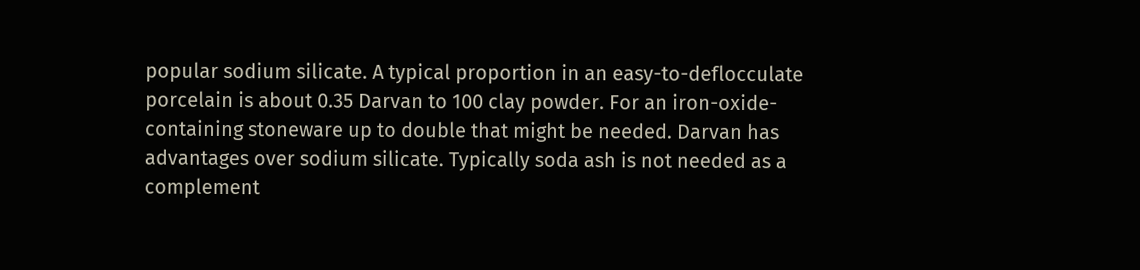popular sodium silicate. A typical proportion in an easy-to-deflocculate porcelain is about 0.35 Darvan to 100 clay powder. For an iron-oxide-containing stoneware up to double that might be needed. Darvan has advantages over sodium silicate. Typically soda ash is not needed as a complement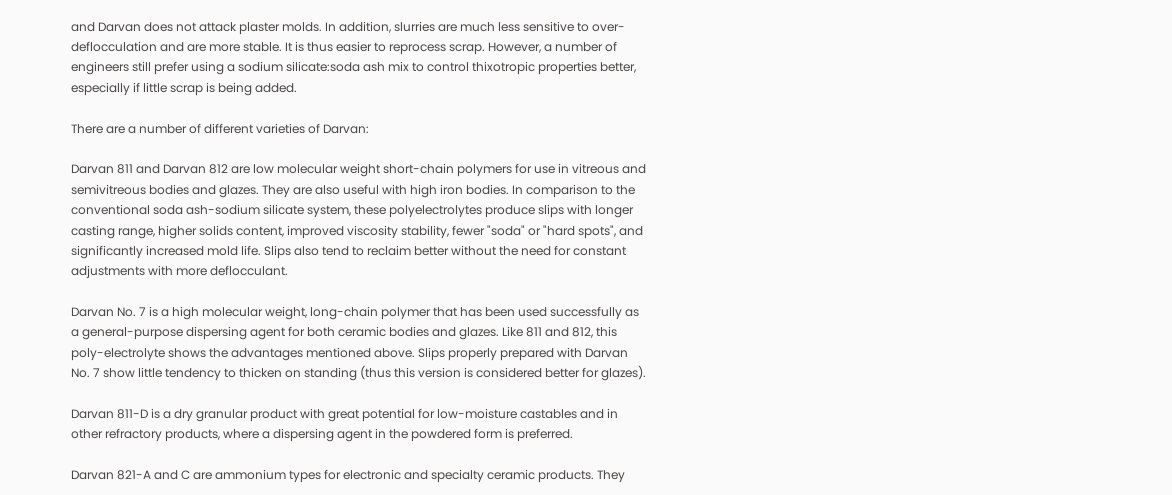and Darvan does not attack plaster molds. In addition, slurries are much less sensitive to over-deflocculation and are more stable. It is thus easier to reprocess scrap. However, a number of engineers still prefer using a sodium silicate:soda ash mix to control thixotropic properties better, especially if little scrap is being added.

There are a number of different varieties of Darvan:

Darvan 811 and Darvan 812 are low molecular weight short-chain polymers for use in vitreous and semivitreous bodies and glazes. They are also useful with high iron bodies. In comparison to the conventional soda ash-sodium silicate system, these polyelectrolytes produce slips with longer casting range, higher solids content, improved viscosity stability, fewer "soda" or "hard spots", and significantly increased mold life. Slips also tend to reclaim better without the need for constant adjustments with more deflocculant.

Darvan No. 7 is a high molecular weight, long-chain polymer that has been used successfully as a general-purpose dispersing agent for both ceramic bodies and glazes. Like 811 and 812, this poly-electrolyte shows the advantages mentioned above. Slips properly prepared with Darvan No. 7 show little tendency to thicken on standing (thus this version is considered better for glazes).

Darvan 811-D is a dry granular product with great potential for low-moisture castables and in other refractory products, where a dispersing agent in the powdered form is preferred.

Darvan 821-A and C are ammonium types for electronic and specialty ceramic products. They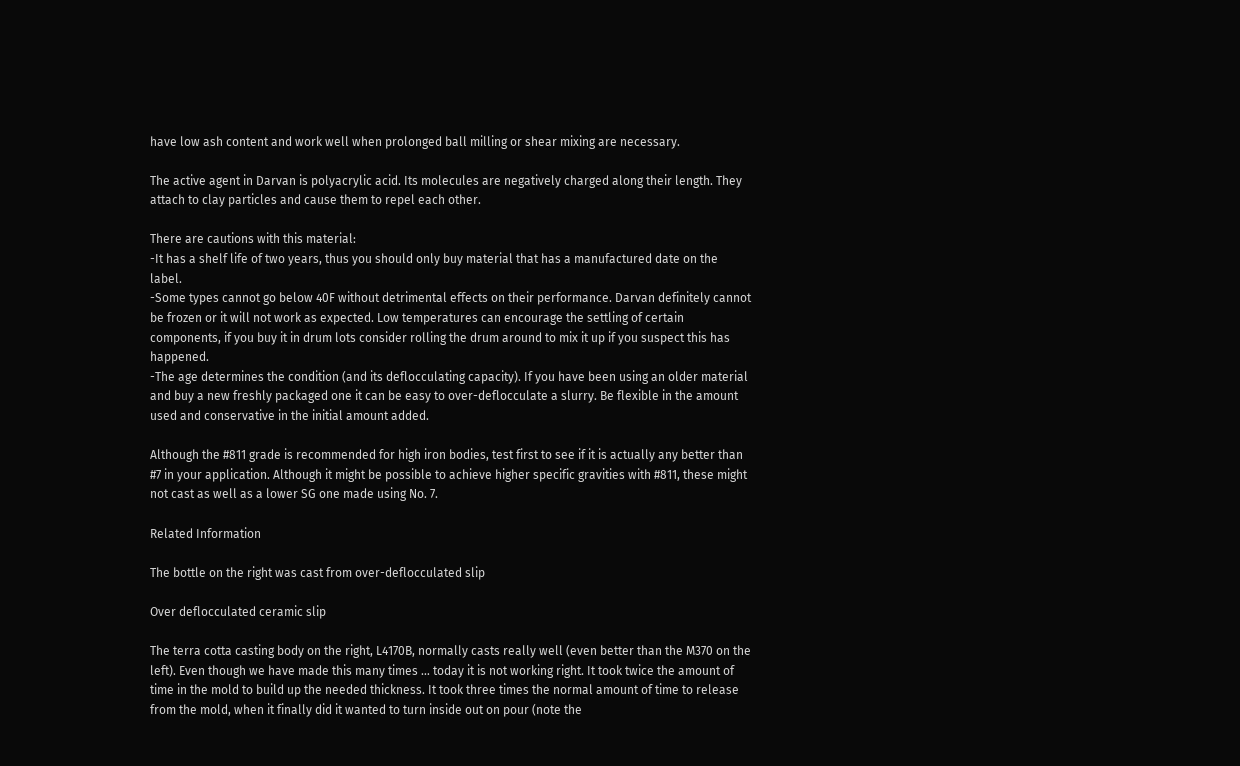have low ash content and work well when prolonged ball milling or shear mixing are necessary.

The active agent in Darvan is polyacrylic acid. Its molecules are negatively charged along their length. They attach to clay particles and cause them to repel each other.

There are cautions with this material:
-It has a shelf life of two years, thus you should only buy material that has a manufactured date on the label.
-Some types cannot go below 40F without detrimental effects on their performance. Darvan definitely cannot be frozen or it will not work as expected. Low temperatures can encourage the settling of certain components, if you buy it in drum lots consider rolling the drum around to mix it up if you suspect this has happened.
-The age determines the condition (and its deflocculating capacity). If you have been using an older material and buy a new freshly packaged one it can be easy to over-deflocculate a slurry. Be flexible in the amount used and conservative in the initial amount added.

Although the #811 grade is recommended for high iron bodies, test first to see if it is actually any better than #7 in your application. Although it might be possible to achieve higher specific gravities with #811, these might not cast as well as a lower SG one made using No. 7.

Related Information

The bottle on the right was cast from over-deflocculated slip

Over deflocculated ceramic slip

The terra cotta casting body on the right, L4170B, normally casts really well (even better than the M370 on the left). Even though we have made this many times … today it is not working right. It took twice the amount of time in the mold to build up the needed thickness. It took three times the normal amount of time to release from the mold, when it finally did it wanted to turn inside out on pour (note the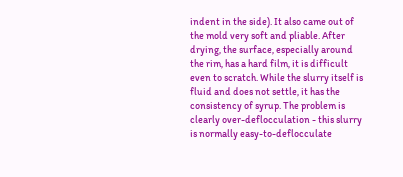indent in the side). It also came out of the mold very soft and pliable. After drying, the surface, especially around the rim, has a hard film, it is difficult even to scratch. While the slurry itself is fluid and does not settle, it has the consistency of syrup. The problem is clearly over-deflocculation - this slurry is normally easy-to-deflocculate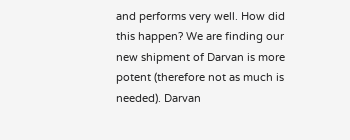and performs very well. How did this happen? We are finding our new shipment of Darvan is more potent (therefore not as much is needed). Darvan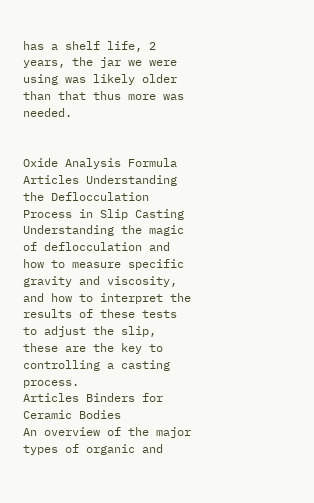has a shelf life, 2 years, the jar we were using was likely older than that thus more was needed.


Oxide Analysis Formula
Articles Understanding the Deflocculation Process in Slip Casting
Understanding the magic of deflocculation and how to measure specific gravity and viscosity, and how to interpret the results of these tests to adjust the slip, these are the key to controlling a casting process.
Articles Binders for Ceramic Bodies
An overview of the major types of organic and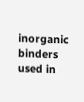inorganic binders used in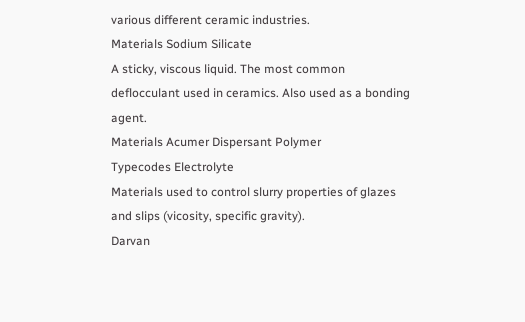various different ceramic industries.
Materials Sodium Silicate
A sticky, viscous liquid. The most common deflocculant used in ceramics. Also used as a bonding agent.
Materials Acumer Dispersant Polymer
Typecodes Electrolyte
Materials used to control slurry properties of glazes and slips (vicosity, specific gravity).
Darvan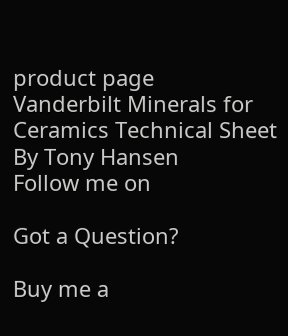product page
Vanderbilt Minerals for Ceramics Technical Sheet
By Tony Hansen
Follow me on

Got a Question?

Buy me a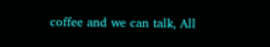coffee and we can talk, All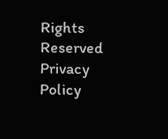Rights Reserved
Privacy Policy